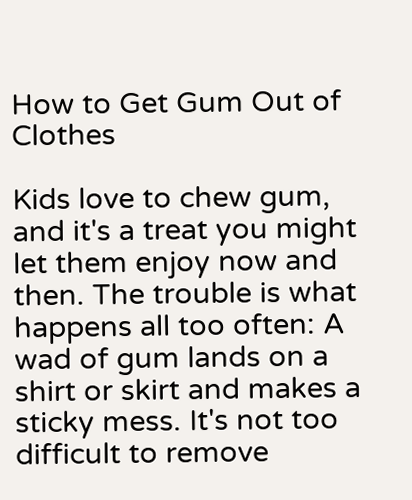How to Get Gum Out of Clothes

Kids love to chew gum, and it's a treat you might let them enjoy now and then. The trouble is what happens all too often: A wad of gum lands on a shirt or skirt and makes a sticky mess. It's not too difficult to remove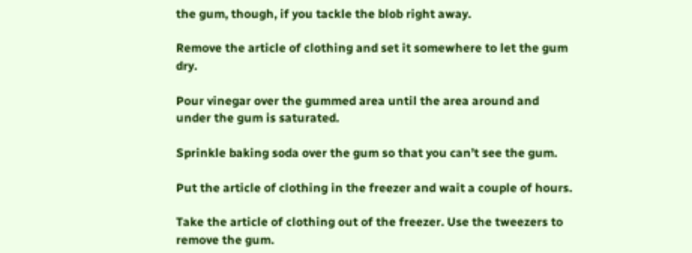the gum, though, if you tackle the blob right away.

Remove the article of clothing and set it somewhere to let the gum dry.

Pour vinegar over the gummed area until the area around and under the gum is saturated.

Sprinkle baking soda over the gum so that you can’t see the gum.

Put the article of clothing in the freezer and wait a couple of hours.

Take the article of clothing out of the freezer. Use the tweezers to remove the gum.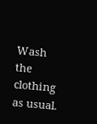Wash the clothing as usual.